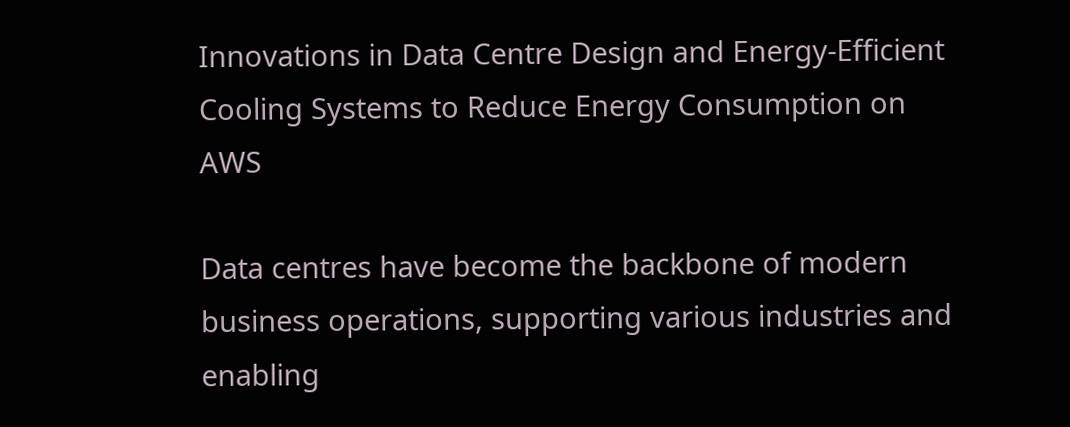Innovations in Data Centre Design and Energy-Efficient Cooling Systems to Reduce Energy Consumption on AWS

Data centres have become the backbone of modern business operations, supporting various industries and enabling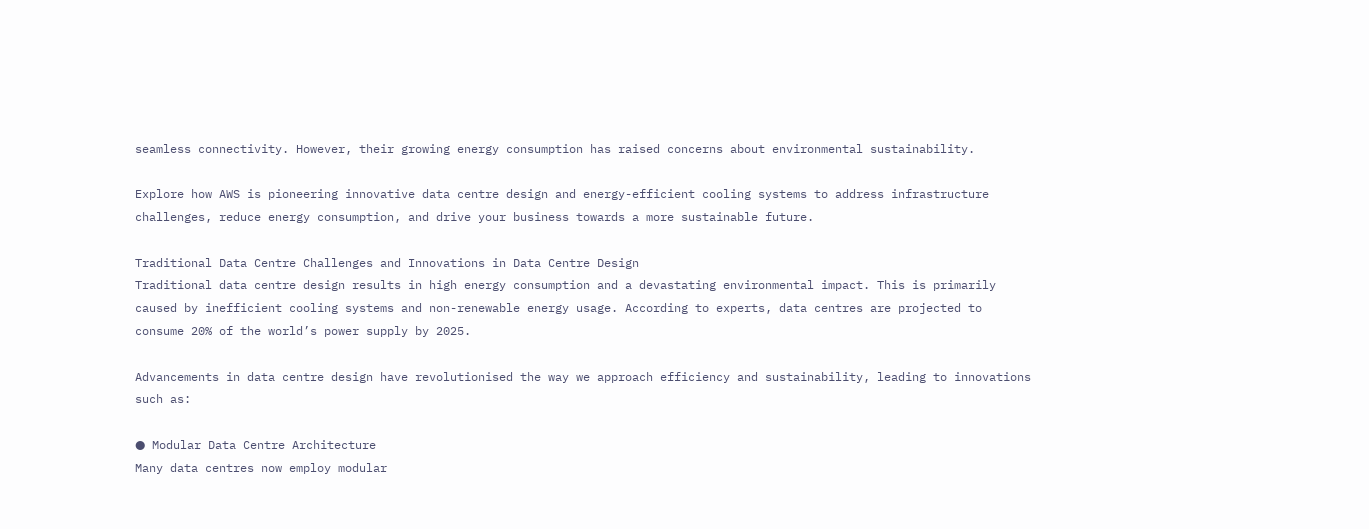seamless connectivity. However, their growing energy consumption has raised concerns about environmental sustainability.

Explore how AWS is pioneering innovative data centre design and energy-efficient cooling systems to address infrastructure challenges, reduce energy consumption, and drive your business towards a more sustainable future.

Traditional Data Centre Challenges and Innovations in Data Centre Design
Traditional data centre design results in high energy consumption and a devastating environmental impact. This is primarily caused by inefficient cooling systems and non-renewable energy usage. According to experts, data centres are projected to consume 20% of the world’s power supply by 2025.

Advancements in data centre design have revolutionised the way we approach efficiency and sustainability, leading to innovations such as:

● Modular Data Centre Architecture
Many data centres now employ modular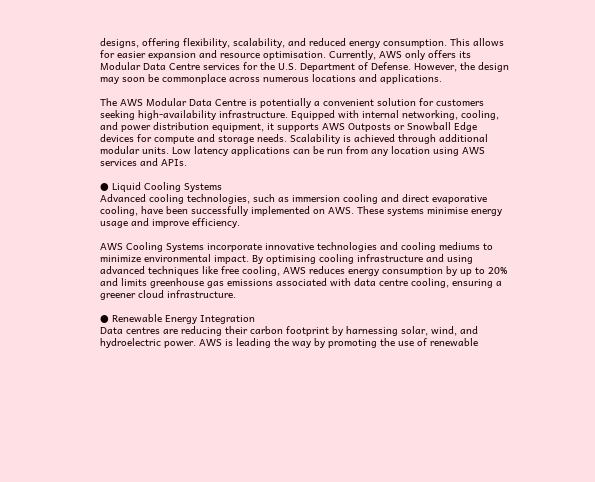designs, offering flexibility, scalability, and reduced energy consumption. This allows for easier expansion and resource optimisation. Currently, AWS only offers its Modular Data Centre services for the U.S. Department of Defense. However, the design may soon be commonplace across numerous locations and applications.

The AWS Modular Data Centre is potentially a convenient solution for customers seeking high-availability infrastructure. Equipped with internal networking, cooling, and power distribution equipment, it supports AWS Outposts or Snowball Edge devices for compute and storage needs. Scalability is achieved through additional modular units. Low latency applications can be run from any location using AWS services and APIs.

● Liquid Cooling Systems
Advanced cooling technologies, such as immersion cooling and direct evaporative cooling, have been successfully implemented on AWS. These systems minimise energy usage and improve efficiency.

AWS Cooling Systems incorporate innovative technologies and cooling mediums to minimize environmental impact. By optimising cooling infrastructure and using advanced techniques like free cooling, AWS reduces energy consumption by up to 20% and limits greenhouse gas emissions associated with data centre cooling, ensuring a greener cloud infrastructure.

● Renewable Energy Integration
Data centres are reducing their carbon footprint by harnessing solar, wind, and hydroelectric power. AWS is leading the way by promoting the use of renewable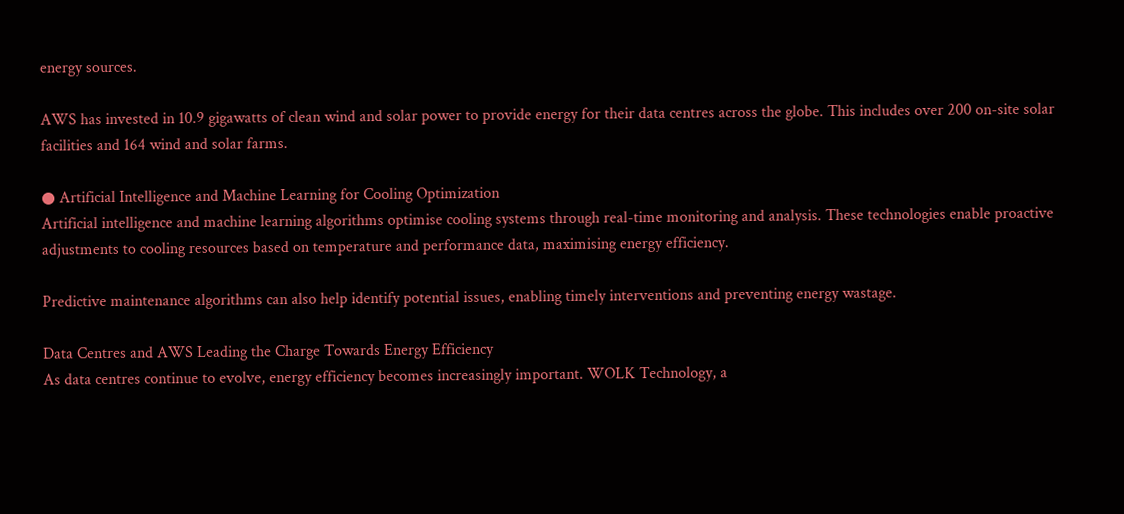energy sources.

AWS has invested in 10.9 gigawatts of clean wind and solar power to provide energy for their data centres across the globe. This includes over 200 on-site solar facilities and 164 wind and solar farms.

● Artificial Intelligence and Machine Learning for Cooling Optimization
Artificial intelligence and machine learning algorithms optimise cooling systems through real-time monitoring and analysis. These technologies enable proactive adjustments to cooling resources based on temperature and performance data, maximising energy efficiency.

Predictive maintenance algorithms can also help identify potential issues, enabling timely interventions and preventing energy wastage.

Data Centres and AWS Leading the Charge Towards Energy Efficiency
As data centres continue to evolve, energy efficiency becomes increasingly important. WOLK Technology, a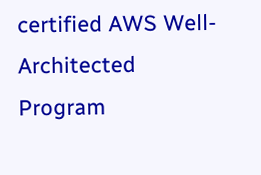certified AWS Well-Architected Program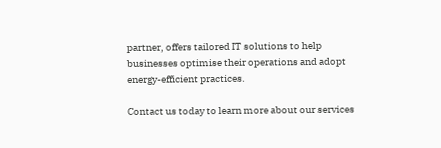partner, offers tailored IT solutions to help businesses optimise their operations and adopt energy-efficient practices.

Contact us today to learn more about our services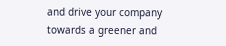and drive your company towards a greener and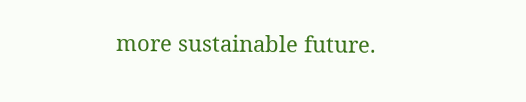more sustainable future.